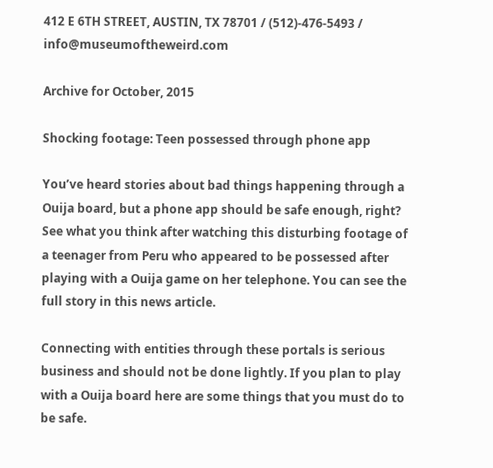412 E 6TH STREET, AUSTIN, TX 78701 / (512)-476-5493 / info@museumoftheweird.com

Archive for October, 2015

Shocking footage: Teen possessed through phone app

You’ve heard stories about bad things happening through a Ouija board, but a phone app should be safe enough, right? See what you think after watching this disturbing footage of a teenager from Peru who appeared to be possessed after playing with a Ouija game on her telephone. You can see the full story in this news article.

Connecting with entities through these portals is serious business and should not be done lightly. If you plan to play with a Ouija board here are some things that you must do to be safe.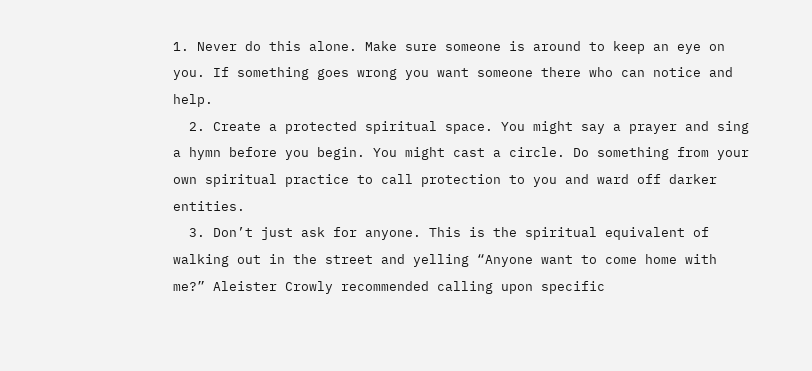1. Never do this alone. Make sure someone is around to keep an eye on you. If something goes wrong you want someone there who can notice and help.
  2. Create a protected spiritual space. You might say a prayer and sing a hymn before you begin. You might cast a circle. Do something from your own spiritual practice to call protection to you and ward off darker entities.
  3. Don’t just ask for anyone. This is the spiritual equivalent of  walking out in the street and yelling “Anyone want to come home with me?” Aleister Crowly recommended calling upon specific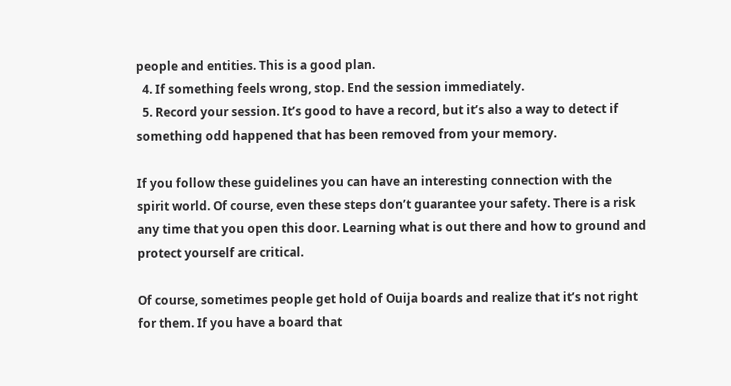people and entities. This is a good plan.
  4. If something feels wrong, stop. End the session immediately.
  5. Record your session. It’s good to have a record, but it’s also a way to detect if something odd happened that has been removed from your memory.

If you follow these guidelines you can have an interesting connection with the spirit world. Of course, even these steps don’t guarantee your safety. There is a risk any time that you open this door. Learning what is out there and how to ground and protect yourself are critical.

Of course, sometimes people get hold of Ouija boards and realize that it’s not right for them. If you have a board that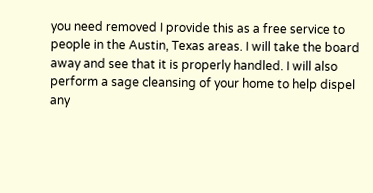you need removed I provide this as a free service to people in the Austin, Texas areas. I will take the board away and see that it is properly handled. I will also perform a sage cleansing of your home to help dispel any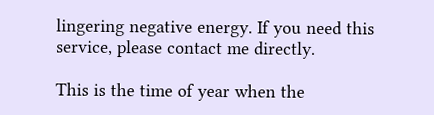lingering negative energy. If you need this service, please contact me directly.

This is the time of year when the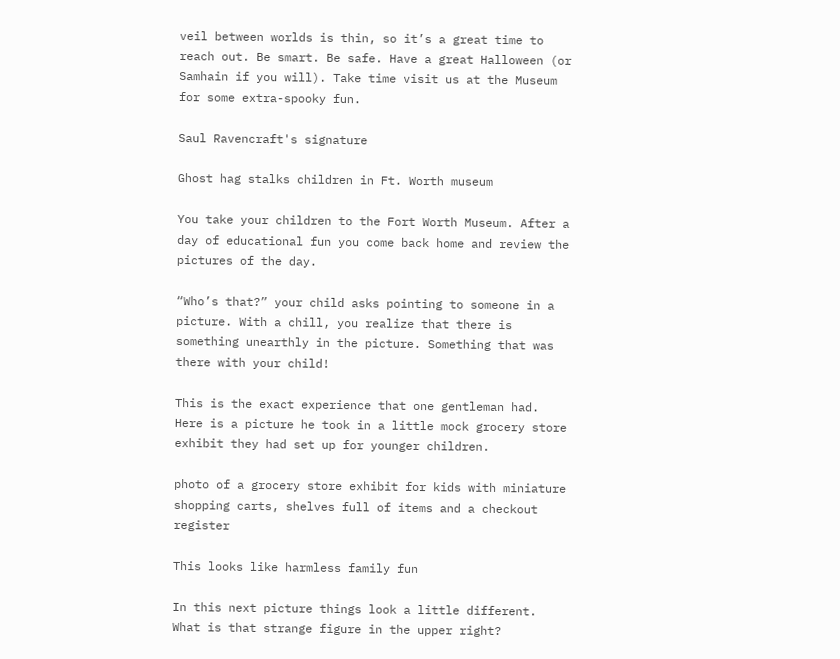veil between worlds is thin, so it’s a great time to reach out. Be smart. Be safe. Have a great Halloween (or Samhain if you will). Take time visit us at the Museum for some extra-spooky fun.

Saul Ravencraft's signature

Ghost hag stalks children in Ft. Worth museum

You take your children to the Fort Worth Museum. After a day of educational fun you come back home and review the pictures of the day.

“Who’s that?” your child asks pointing to someone in a picture. With a chill, you realize that there is something unearthly in the picture. Something that was there with your child!

This is the exact experience that one gentleman had. Here is a picture he took in a little mock grocery store exhibit they had set up for younger children.

photo of a grocery store exhibit for kids with miniature shopping carts, shelves full of items and a checkout register

This looks like harmless family fun

In this next picture things look a little different. What is that strange figure in the upper right?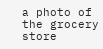a photo of the grocery store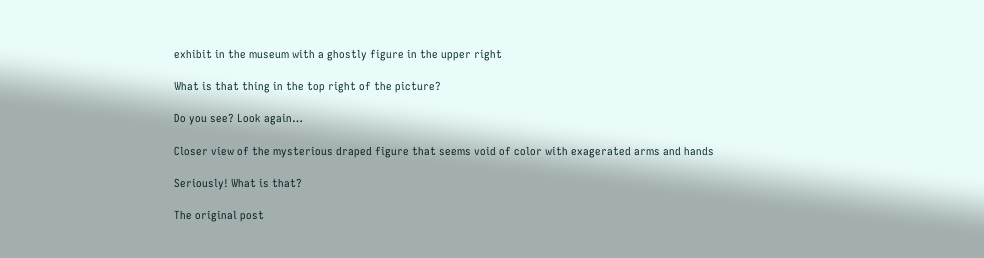exhibit in the museum with a ghostly figure in the upper right

What is that thing in the top right of the picture?

Do you see? Look again…

Closer view of the mysterious draped figure that seems void of color with exagerated arms and hands

Seriously! What is that?

The original post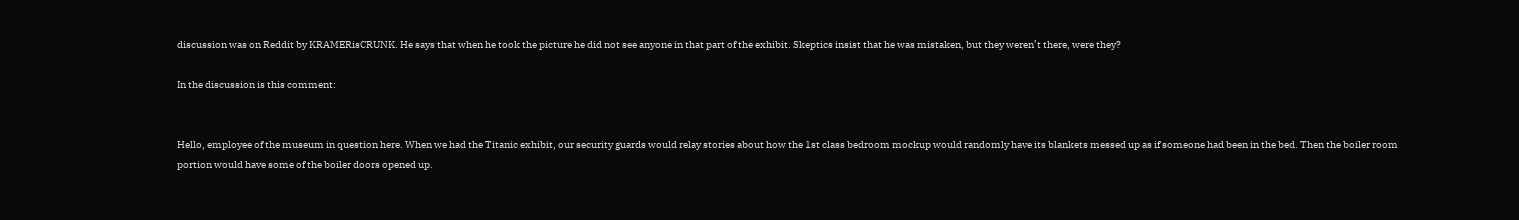discussion was on Reddit by KRAMERisCRUNK. He says that when he took the picture he did not see anyone in that part of the exhibit. Skeptics insist that he was mistaken, but they weren’t there, were they?

In the discussion is this comment:


Hello, employee of the museum in question here. When we had the Titanic exhibit, our security guards would relay stories about how the 1st class bedroom mockup would randomly have its blankets messed up as if someone had been in the bed. Then the boiler room portion would have some of the boiler doors opened up.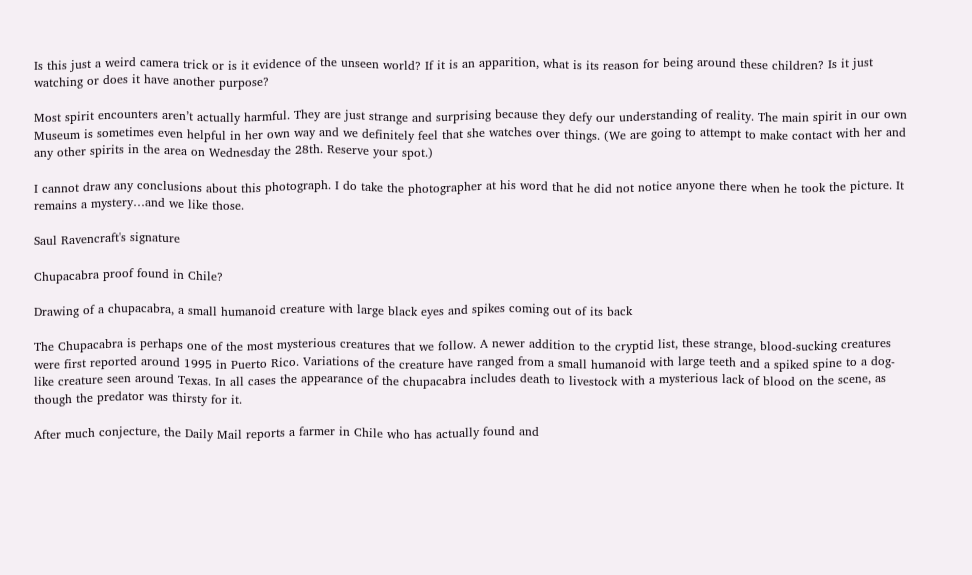Is this just a weird camera trick or is it evidence of the unseen world? If it is an apparition, what is its reason for being around these children? Is it just watching or does it have another purpose?

Most spirit encounters aren’t actually harmful. They are just strange and surprising because they defy our understanding of reality. The main spirit in our own Museum is sometimes even helpful in her own way and we definitely feel that she watches over things. (We are going to attempt to make contact with her and any other spirits in the area on Wednesday the 28th. Reserve your spot.)

I cannot draw any conclusions about this photograph. I do take the photographer at his word that he did not notice anyone there when he took the picture. It remains a mystery…and we like those.

Saul Ravencraft's signature

Chupacabra proof found in Chile?

Drawing of a chupacabra, a small humanoid creature with large black eyes and spikes coming out of its back

The Chupacabra is perhaps one of the most mysterious creatures that we follow. A newer addition to the cryptid list, these strange, blood-sucking creatures were first reported around 1995 in Puerto Rico. Variations of the creature have ranged from a small humanoid with large teeth and a spiked spine to a dog-like creature seen around Texas. In all cases the appearance of the chupacabra includes death to livestock with a mysterious lack of blood on the scene, as though the predator was thirsty for it.

After much conjecture, the Daily Mail reports a farmer in Chile who has actually found and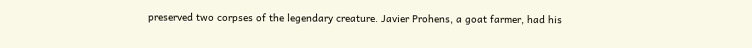preserved two corpses of the legendary creature. Javier Prohens, a goat farmer, had his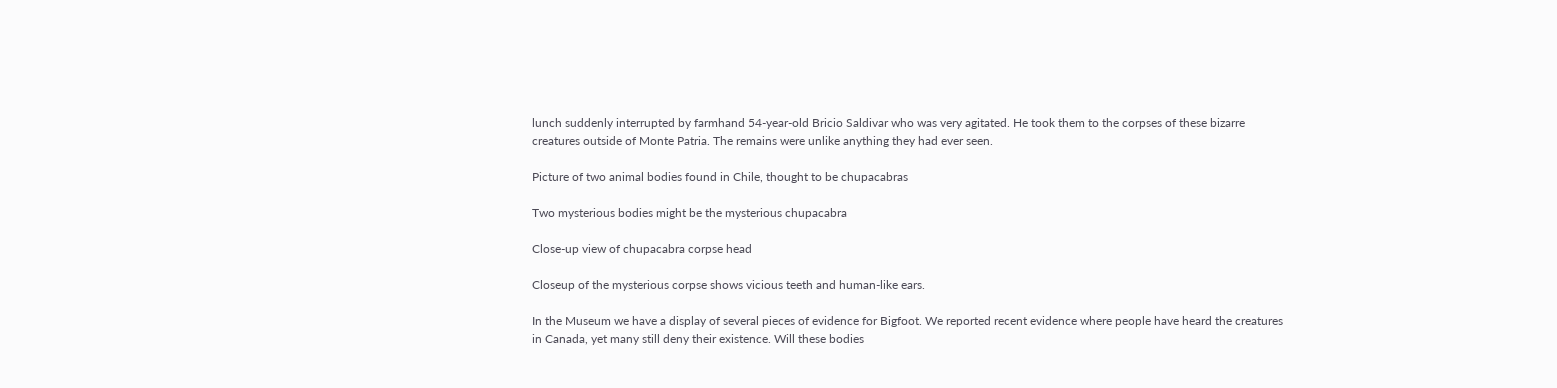lunch suddenly interrupted by farmhand 54-year-old Bricio Saldivar who was very agitated. He took them to the corpses of these bizarre creatures outside of Monte Patria. The remains were unlike anything they had ever seen.

Picture of two animal bodies found in Chile, thought to be chupacabras

Two mysterious bodies might be the mysterious chupacabra

Close-up view of chupacabra corpse head

Closeup of the mysterious corpse shows vicious teeth and human-like ears.

In the Museum we have a display of several pieces of evidence for Bigfoot. We reported recent evidence where people have heard the creatures in Canada, yet many still deny their existence. Will these bodies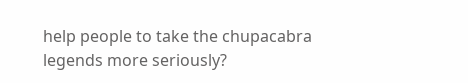help people to take the chupacabra legends more seriously?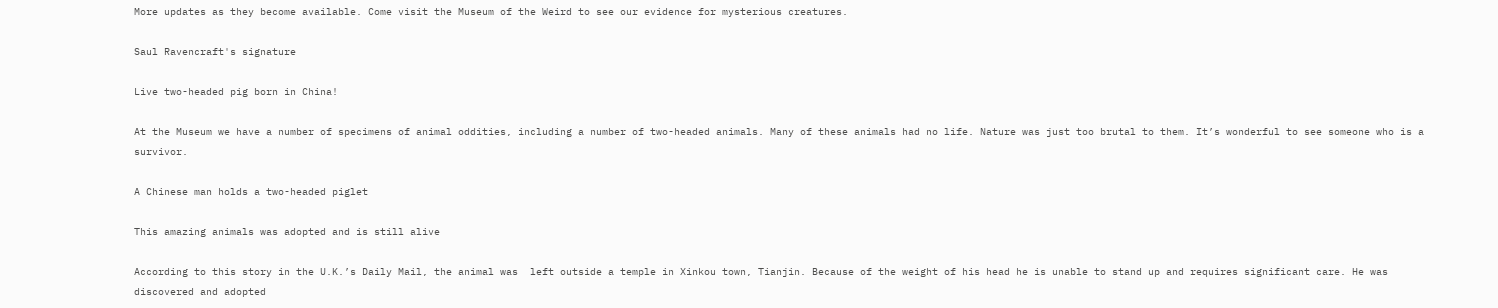More updates as they become available. Come visit the Museum of the Weird to see our evidence for mysterious creatures.

Saul Ravencraft's signature

Live two-headed pig born in China!

At the Museum we have a number of specimens of animal oddities, including a number of two-headed animals. Many of these animals had no life. Nature was just too brutal to them. It’s wonderful to see someone who is a survivor.

A Chinese man holds a two-headed piglet

This amazing animals was adopted and is still alive

According to this story in the U.K.’s Daily Mail, the animal was  left outside a temple in Xinkou town, Tianjin. Because of the weight of his head he is unable to stand up and requires significant care. He was discovered and adopted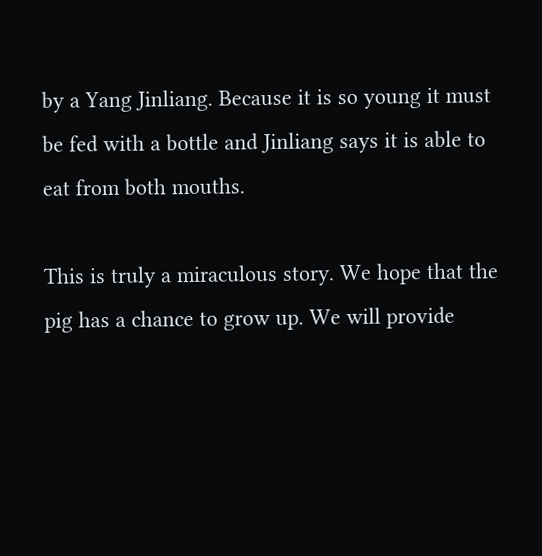by a Yang Jinliang. Because it is so young it must be fed with a bottle and Jinliang says it is able to eat from both mouths.

This is truly a miraculous story. We hope that the pig has a chance to grow up. We will provide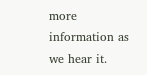more information as we hear it.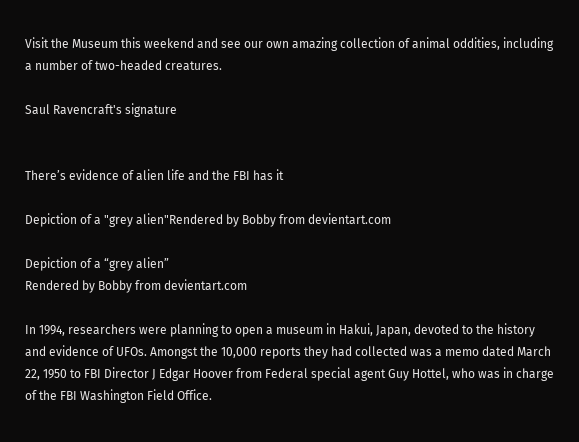Visit the Museum this weekend and see our own amazing collection of animal oddities, including a number of two-headed creatures.

Saul Ravencraft's signature


There’s evidence of alien life and the FBI has it

Depiction of a "grey alien"Rendered by Bobby from devientart.com

Depiction of a “grey alien”
Rendered by Bobby from devientart.com

In 1994, researchers were planning to open a museum in Hakui, Japan, devoted to the history and evidence of UFOs. Amongst the 10,000 reports they had collected was a memo dated March 22, 1950 to FBI Director J Edgar Hoover from Federal special agent Guy Hottel, who was in charge of the FBI Washington Field Office.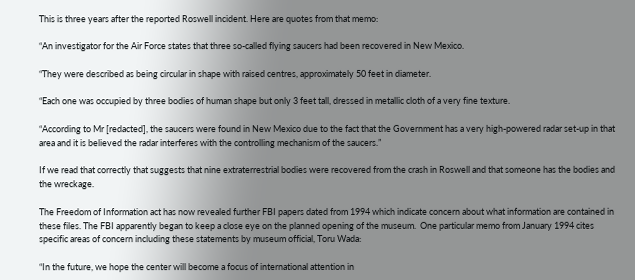This is three years after the reported Roswell incident. Here are quotes from that memo:

“An investigator for the Air Force states that three so-called flying saucers had been recovered in New Mexico.

“They were described as being circular in shape with raised centres, approximately 50 feet in diameter.

“Each one was occupied by three bodies of human shape but only 3 feet tall, dressed in metallic cloth of a very fine texture.

“According to Mr [redacted], the saucers were found in New Mexico due to the fact that the Government has a very high-powered radar set-up in that area and it is believed the radar interferes with the controlling mechanism of the saucers.”

If we read that correctly that suggests that nine extraterrestrial bodies were recovered from the crash in Roswell and that someone has the bodies and the wreckage.

The Freedom of Information act has now revealed further FBI papers dated from 1994 which indicate concern about what information are contained in these files. The FBI apparently began to keep a close eye on the planned opening of the museum.  One particular memo from January 1994 cites specific areas of concern including these statements by museum official, Toru Wada:

“In the future, we hope the center will become a focus of international attention in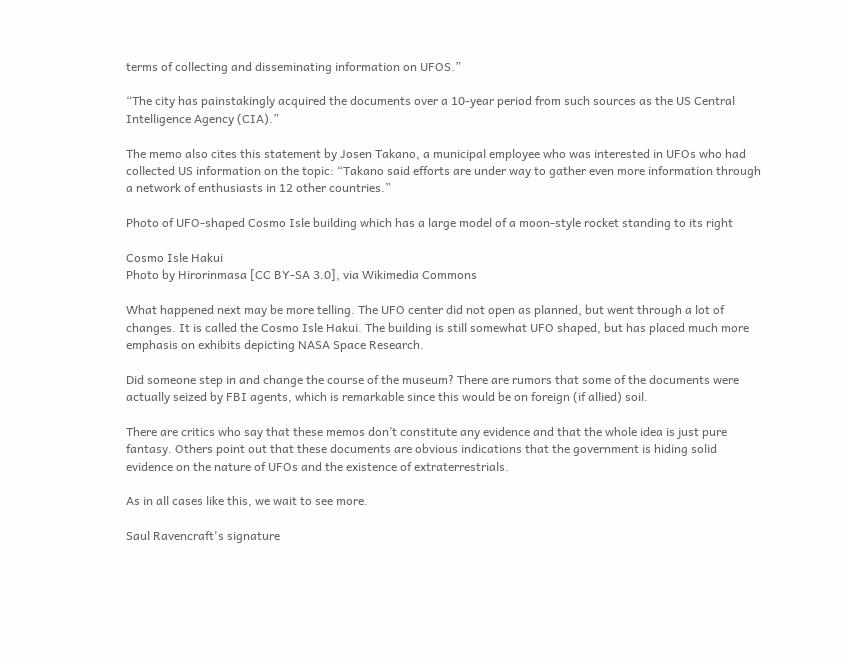terms of collecting and disseminating information on UFOS.”

“The city has painstakingly acquired the documents over a 10-year period from such sources as the US Central Intelligence Agency (CIA).”

The memo also cites this statement by Josen Takano, a municipal employee who was interested in UFOs who had collected US information on the topic: “Takano said efforts are under way to gather even more information through a network of enthusiasts in 12 other countries.”

Photo of UFO-shaped Cosmo Isle building which has a large model of a moon-style rocket standing to its right

Cosmo Isle Hakui
Photo by Hirorinmasa [CC BY-SA 3.0], via Wikimedia Commons

What happened next may be more telling. The UFO center did not open as planned, but went through a lot of changes. It is called the Cosmo Isle Hakui. The building is still somewhat UFO shaped, but has placed much more emphasis on exhibits depicting NASA Space Research.

Did someone step in and change the course of the museum? There are rumors that some of the documents were actually seized by FBI agents, which is remarkable since this would be on foreign (if allied) soil.

There are critics who say that these memos don’t constitute any evidence and that the whole idea is just pure fantasy. Others point out that these documents are obvious indications that the government is hiding solid evidence on the nature of UFOs and the existence of extraterrestrials.

As in all cases like this, we wait to see more.

Saul Ravencraft's signature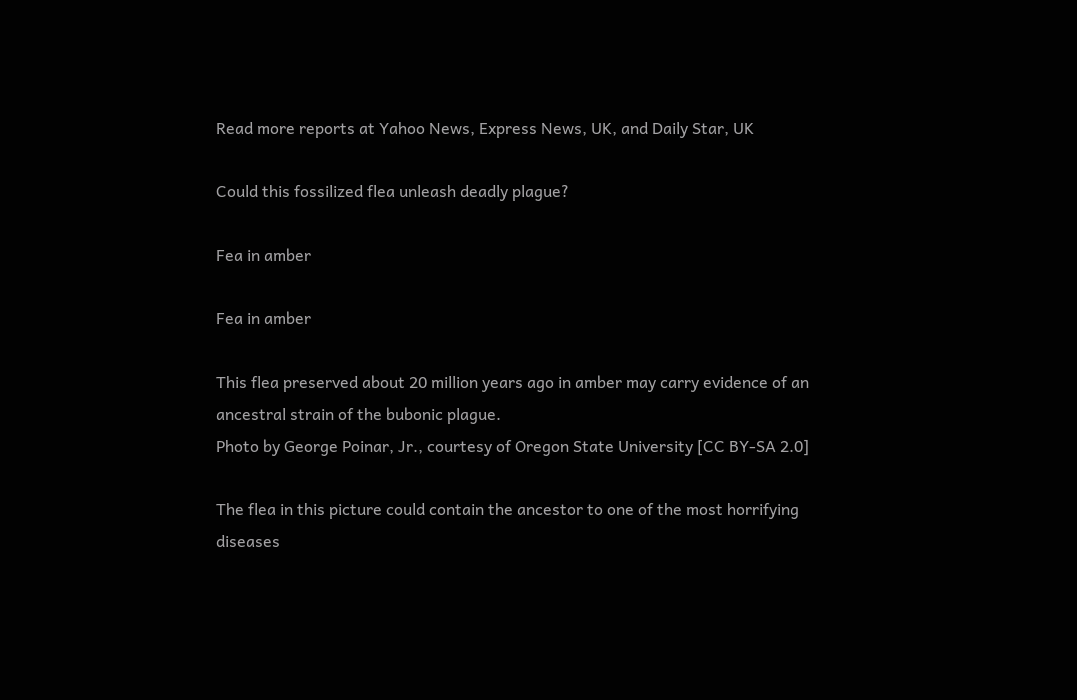Read more reports at Yahoo News, Express News, UK, and Daily Star, UK

Could this fossilized flea unleash deadly plague?

Fea in amber

Fea in amber

This flea preserved about 20 million years ago in amber may carry evidence of an ancestral strain of the bubonic plague.
Photo by George Poinar, Jr., courtesy of Oregon State University [CC BY-SA 2.0]

The flea in this picture could contain the ancestor to one of the most horrifying diseases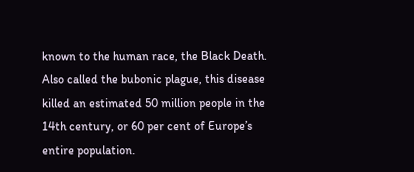known to the human race, the Black Death. Also called the bubonic plague, this disease killed an estimated 50 million people in the 14th century, or 60 per cent of Europe’s entire population.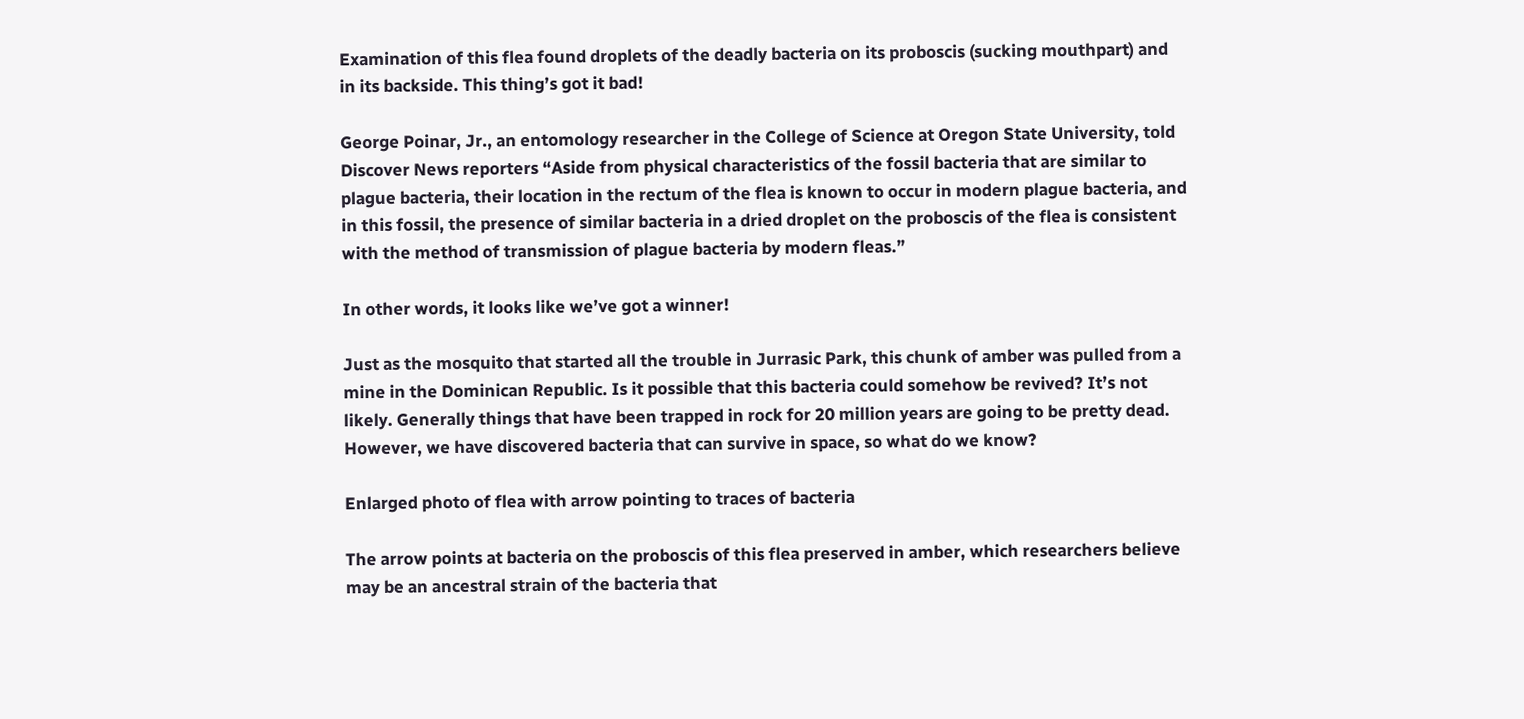Examination of this flea found droplets of the deadly bacteria on its proboscis (sucking mouthpart) and in its backside. This thing’s got it bad!

George Poinar, Jr., an entomology researcher in the College of Science at Oregon State University, told Discover News reporters “Aside from physical characteristics of the fossil bacteria that are similar to plague bacteria, their location in the rectum of the flea is known to occur in modern plague bacteria, and in this fossil, the presence of similar bacteria in a dried droplet on the proboscis of the flea is consistent with the method of transmission of plague bacteria by modern fleas.”

In other words, it looks like we’ve got a winner!

Just as the mosquito that started all the trouble in Jurrasic Park, this chunk of amber was pulled from a mine in the Dominican Republic. Is it possible that this bacteria could somehow be revived? It’s not likely. Generally things that have been trapped in rock for 20 million years are going to be pretty dead. However, we have discovered bacteria that can survive in space, so what do we know?

Enlarged photo of flea with arrow pointing to traces of bacteria

The arrow points at bacteria on the proboscis of this flea preserved in amber, which researchers believe may be an ancestral strain of the bacteria that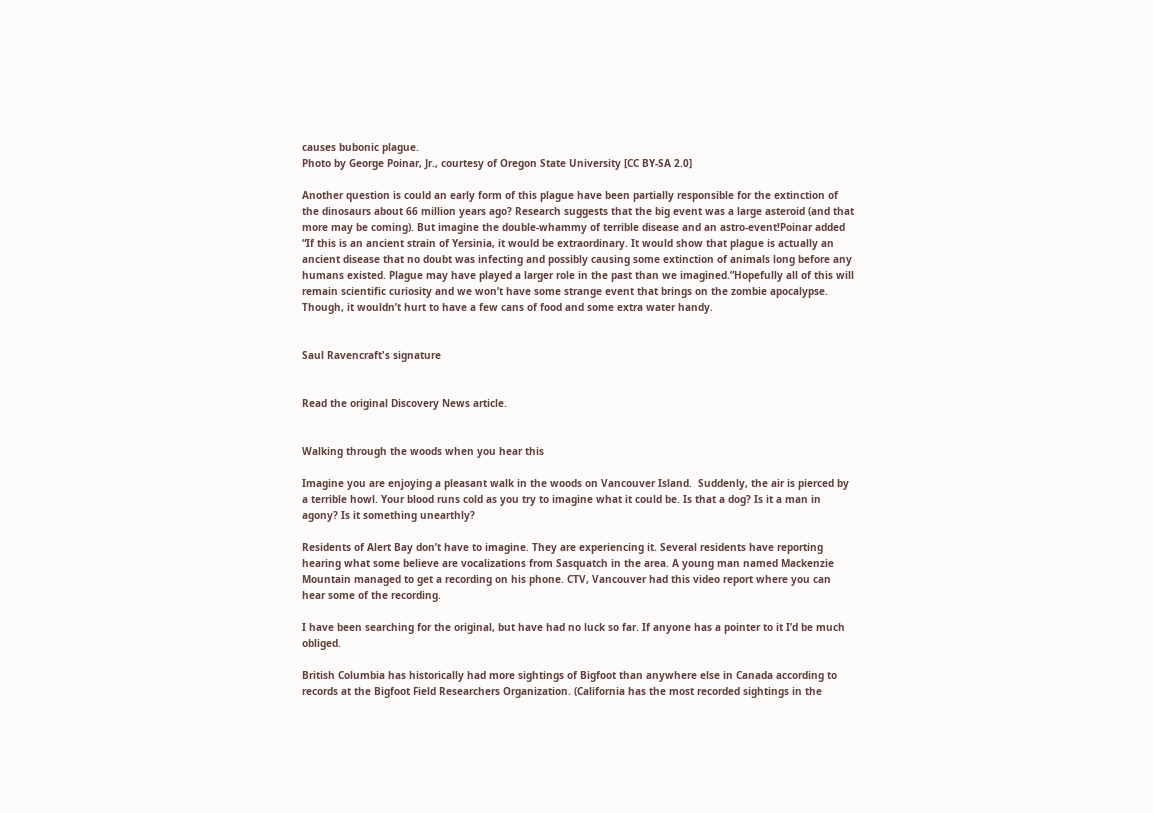causes bubonic plague.
Photo by George Poinar, Jr., courtesy of Oregon State University [CC BY-SA 2.0]

Another question is could an early form of this plague have been partially responsible for the extinction of the dinosaurs about 66 million years ago? Research suggests that the big event was a large asteroid (and that more may be coming). But imagine the double-whammy of terrible disease and an astro-event!Poinar added “If this is an ancient strain of Yersinia, it would be extraordinary. It would show that plague is actually an ancient disease that no doubt was infecting and possibly causing some extinction of animals long before any humans existed. Plague may have played a larger role in the past than we imagined.”Hopefully all of this will remain scientific curiosity and we won’t have some strange event that brings on the zombie apocalypse. Though, it wouldn’t hurt to have a few cans of food and some extra water handy.


Saul Ravencraft's signature


Read the original Discovery News article.


Walking through the woods when you hear this

Imagine you are enjoying a pleasant walk in the woods on Vancouver Island.  Suddenly, the air is pierced by a terrible howl. Your blood runs cold as you try to imagine what it could be. Is that a dog? Is it a man in agony? Is it something unearthly?

Residents of Alert Bay don’t have to imagine. They are experiencing it. Several residents have reporting hearing what some believe are vocalizations from Sasquatch in the area. A young man named Mackenzie Mountain managed to get a recording on his phone. CTV, Vancouver had this video report where you can hear some of the recording.

I have been searching for the original, but have had no luck so far. If anyone has a pointer to it I’d be much obliged.

British Columbia has historically had more sightings of Bigfoot than anywhere else in Canada according to records at the Bigfoot Field Researchers Organization. (California has the most recorded sightings in the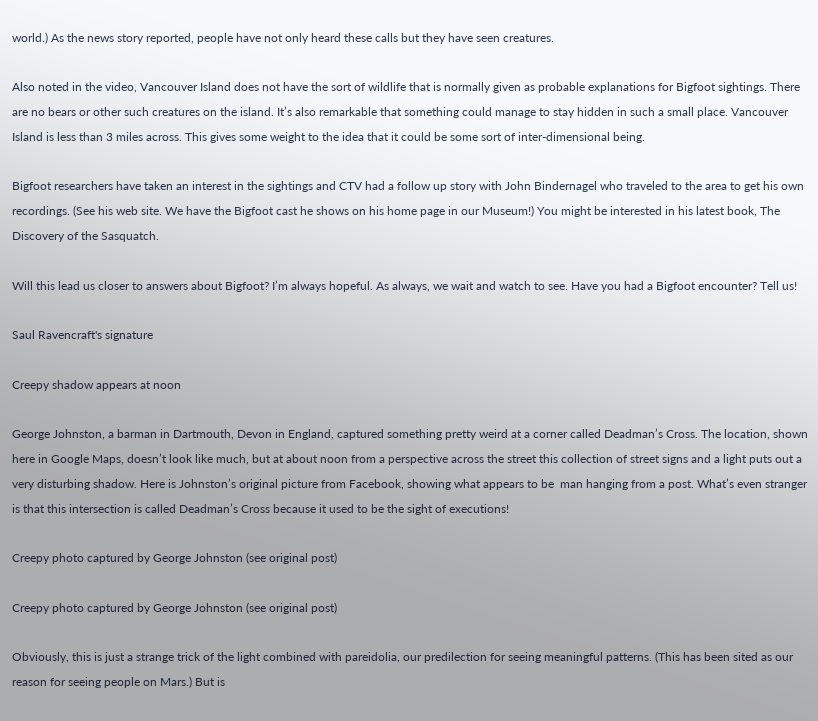world.) As the news story reported, people have not only heard these calls but they have seen creatures.

Also noted in the video, Vancouver Island does not have the sort of wildlife that is normally given as probable explanations for Bigfoot sightings. There are no bears or other such creatures on the island. It’s also remarkable that something could manage to stay hidden in such a small place. Vancouver Island is less than 3 miles across. This gives some weight to the idea that it could be some sort of inter-dimensional being.

Bigfoot researchers have taken an interest in the sightings and CTV had a follow up story with John Bindernagel who traveled to the area to get his own recordings. (See his web site. We have the Bigfoot cast he shows on his home page in our Museum!) You might be interested in his latest book, The Discovery of the Sasquatch.

Will this lead us closer to answers about Bigfoot? I’m always hopeful. As always, we wait and watch to see. Have you had a Bigfoot encounter? Tell us!

Saul Ravencraft's signature

Creepy shadow appears at noon

George Johnston, a barman in Dartmouth, Devon in England, captured something pretty weird at a corner called Deadman’s Cross. The location, shown here in Google Maps, doesn’t look like much, but at about noon from a perspective across the street this collection of street signs and a light puts out a very disturbing shadow. Here is Johnston’s original picture from Facebook, showing what appears to be  man hanging from a post. What’s even stranger is that this intersection is called Deadman’s Cross because it used to be the sight of executions!

Creepy photo captured by George Johnston (see original post)

Creepy photo captured by George Johnston (see original post)

Obviously, this is just a strange trick of the light combined with pareidolia, our predilection for seeing meaningful patterns. (This has been sited as our reason for seeing people on Mars.) But is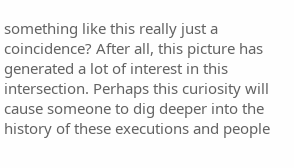something like this really just a coincidence? After all, this picture has generated a lot of interest in this intersection. Perhaps this curiosity will cause someone to dig deeper into the history of these executions and people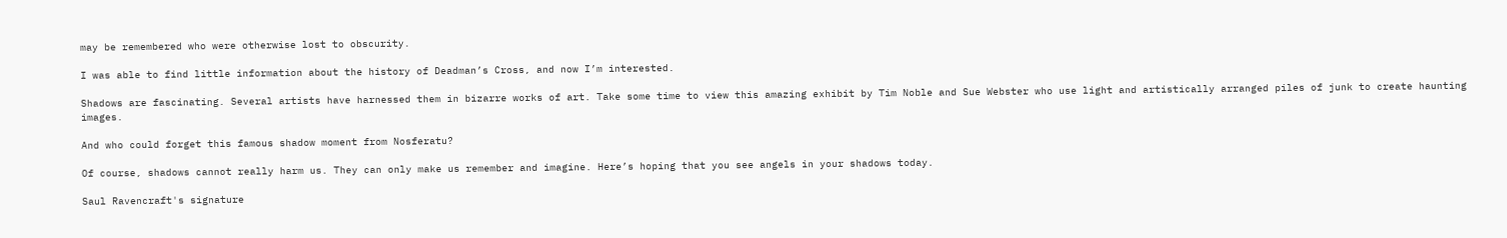may be remembered who were otherwise lost to obscurity.

I was able to find little information about the history of Deadman’s Cross, and now I’m interested.

Shadows are fascinating. Several artists have harnessed them in bizarre works of art. Take some time to view this amazing exhibit by Tim Noble and Sue Webster who use light and artistically arranged piles of junk to create haunting images.

And who could forget this famous shadow moment from Nosferatu?

Of course, shadows cannot really harm us. They can only make us remember and imagine. Here’s hoping that you see angels in your shadows today.

Saul Ravencraft's signature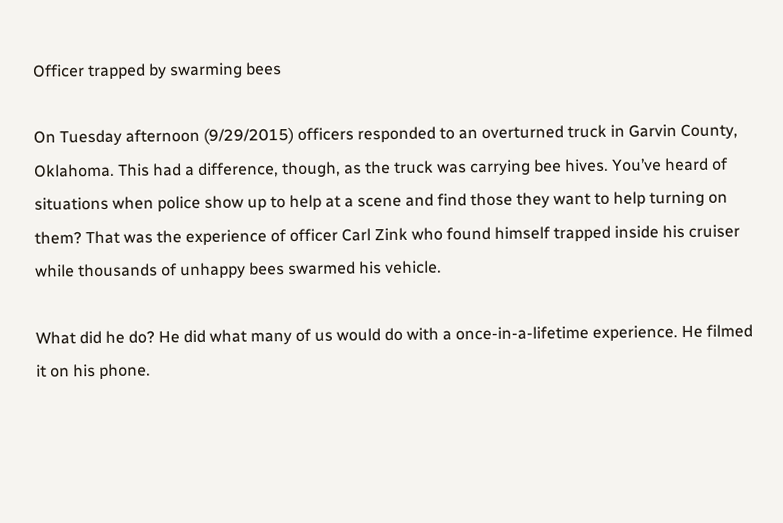Officer trapped by swarming bees

On Tuesday afternoon (9/29/2015) officers responded to an overturned truck in Garvin County, Oklahoma. This had a difference, though, as the truck was carrying bee hives. You’ve heard of situations when police show up to help at a scene and find those they want to help turning on them? That was the experience of officer Carl Zink who found himself trapped inside his cruiser while thousands of unhappy bees swarmed his vehicle.

What did he do? He did what many of us would do with a once-in-a-lifetime experience. He filmed it on his phone.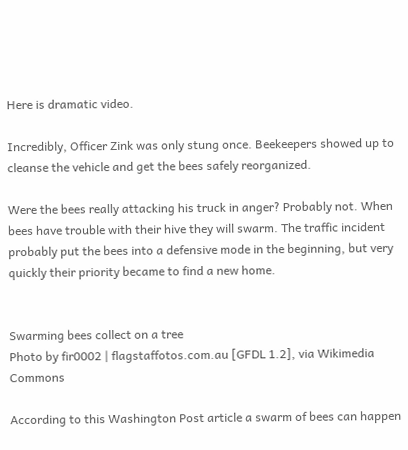Here is dramatic video.

Incredibly, Officer Zink was only stung once. Beekeepers showed up to cleanse the vehicle and get the bees safely reorganized.

Were the bees really attacking his truck in anger? Probably not. When bees have trouble with their hive they will swarm. The traffic incident probably put the bees into a defensive mode in the beginning, but very quickly their priority became to find a new home.


Swarming bees collect on a tree
Photo by fir0002 | flagstaffotos.com.au [GFDL 1.2], via Wikimedia Commons

According to this Washington Post article a swarm of bees can happen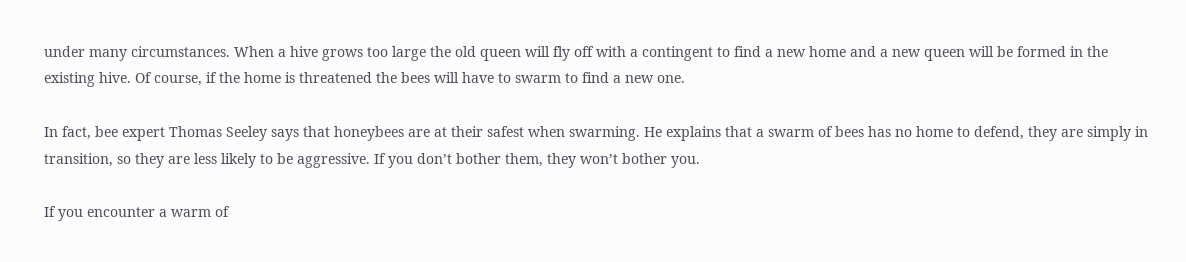under many circumstances. When a hive grows too large the old queen will fly off with a contingent to find a new home and a new queen will be formed in the existing hive. Of course, if the home is threatened the bees will have to swarm to find a new one.

In fact, bee expert Thomas Seeley says that honeybees are at their safest when swarming. He explains that a swarm of bees has no home to defend, they are simply in transition, so they are less likely to be aggressive. If you don’t bother them, they won’t bother you.

If you encounter a warm of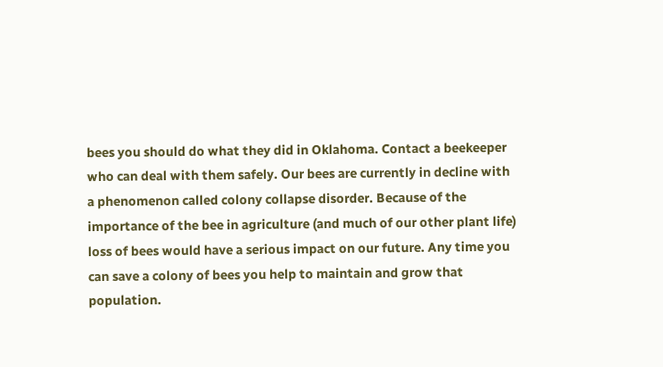bees you should do what they did in Oklahoma. Contact a beekeeper who can deal with them safely. Our bees are currently in decline with a phenomenon called colony collapse disorder. Because of the importance of the bee in agriculture (and much of our other plant life) loss of bees would have a serious impact on our future. Any time you can save a colony of bees you help to maintain and grow that population.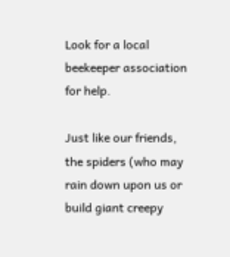Look for a local beekeeper association for help.

Just like our friends, the spiders (who may rain down upon us or build giant creepy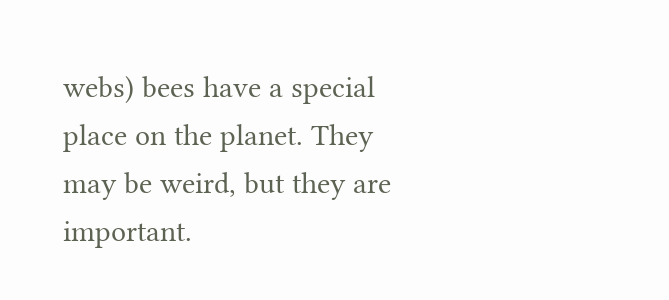webs) bees have a special place on the planet. They may be weird, but they are important.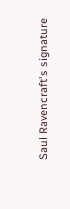Saul Ravencraft's signature